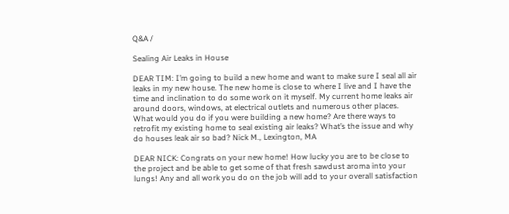Q&A /

Sealing Air Leaks in House

DEAR TIM: I’m going to build a new home and want to make sure I seal all air leaks in my new house. The new home is close to where I live and I have the time and inclination to do some work on it myself. My current home leaks air around doors, windows, at electrical outlets and numerous other places. What would you do if you were building a new home? Are there ways to retrofit my existing home to seal existing air leaks? What’s the issue and why do houses leak air so bad? Nick M., Lexington, MA

DEAR NICK: Congrats on your new home! How lucky you are to be close to the project and be able to get some of that fresh sawdust aroma into your lungs! Any and all work you do on the job will add to your overall satisfaction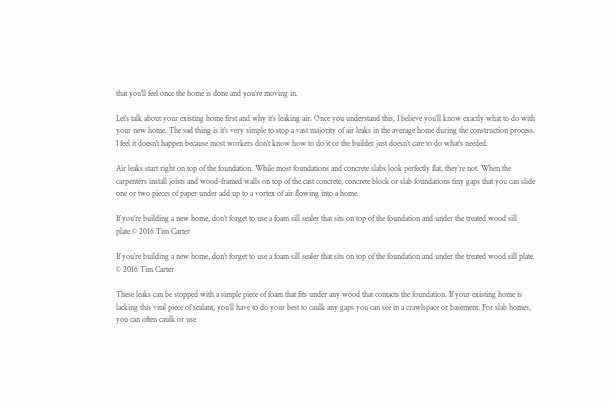that you’ll feel once the home is done and you’re moving in.

Let’s talk about your existing home first and why it’s leaking air. Once you understand this, I believe you’ll know exactly what to do with your new home. The sad thing is it’s very simple to stop a vast majority of air leaks in the average home during the construction process. I feel it doesn’t happen because most workers don’t know how to do it or the builder just doesn’t care to do what’s needed.

Air leaks start right on top of the foundation. While most foundations and concrete slabs look perfectly flat, they’re not. When the carpenters install joists and wood-framed walls on top of the cast concrete, concrete block or slab foundations tiny gaps that you can slide one or two pieces of paper under add up to a vortex of air flowing into a home.

If you’re building a new home, don’t forget to use a foam sill sealer that sits on top of the foundation and under the treated wood sill plate.© 2016 Tim Carter

If you’re building a new home, don’t forget to use a foam sill sealer that sits on top of the foundation and under the treated wood sill plate. © 2016 Tim Carter

These leaks can be stopped with a simple piece of foam that fits under any wood that contacts the foundation. If your existing home is lacking this vital piece of sealant, you’ll have to do your best to caulk any gaps you can see in a crawlspace or basement. For slab homes, you can often caulk or use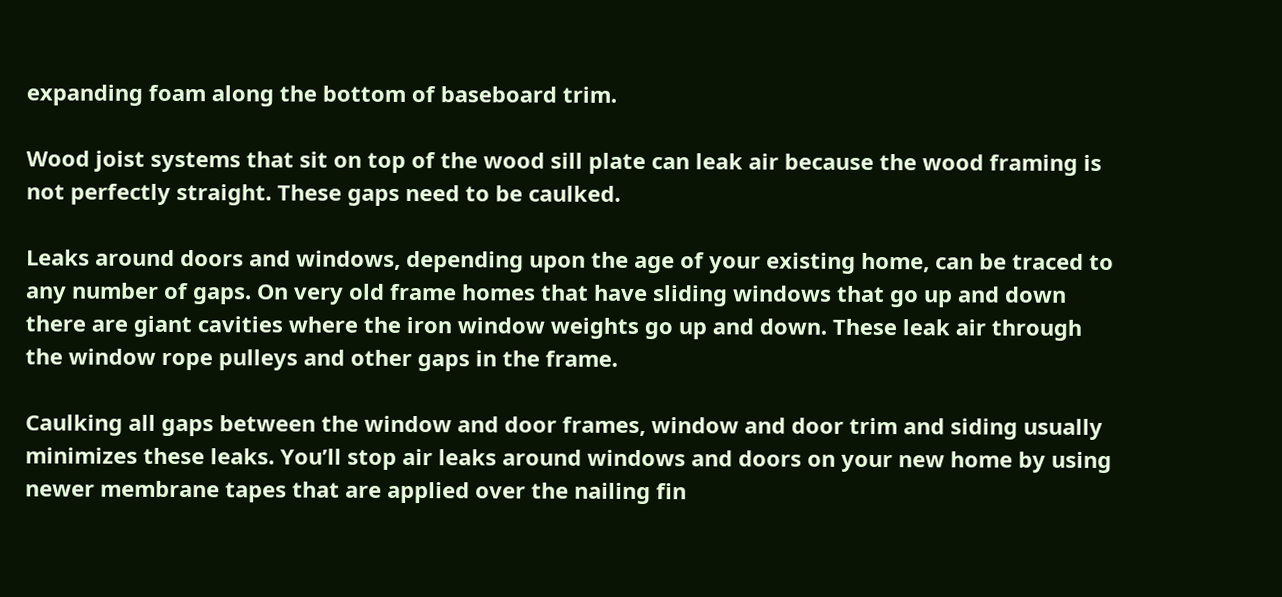expanding foam along the bottom of baseboard trim.

Wood joist systems that sit on top of the wood sill plate can leak air because the wood framing is not perfectly straight. These gaps need to be caulked.

Leaks around doors and windows, depending upon the age of your existing home, can be traced to any number of gaps. On very old frame homes that have sliding windows that go up and down there are giant cavities where the iron window weights go up and down. These leak air through the window rope pulleys and other gaps in the frame.

Caulking all gaps between the window and door frames, window and door trim and siding usually minimizes these leaks. You’ll stop air leaks around windows and doors on your new home by using newer membrane tapes that are applied over the nailing fin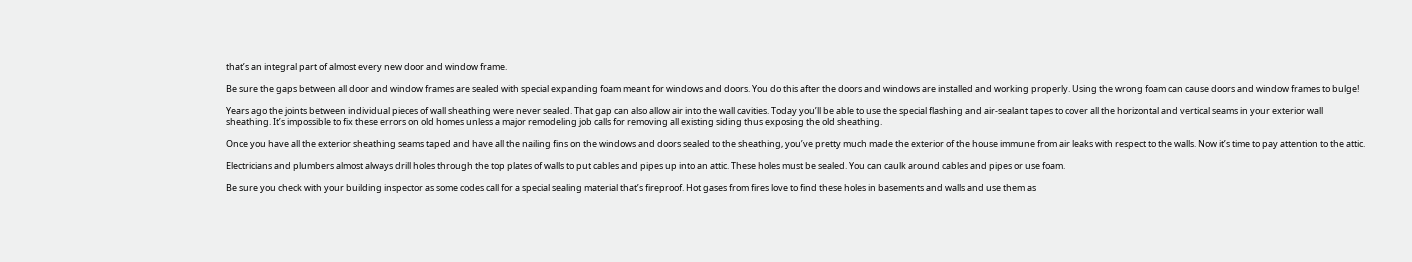that’s an integral part of almost every new door and window frame.

Be sure the gaps between all door and window frames are sealed with special expanding foam meant for windows and doors. You do this after the doors and windows are installed and working properly. Using the wrong foam can cause doors and window frames to bulge!

Years ago the joints between individual pieces of wall sheathing were never sealed. That gap can also allow air into the wall cavities. Today you’ll be able to use the special flashing and air-sealant tapes to cover all the horizontal and vertical seams in your exterior wall sheathing. It’s impossible to fix these errors on old homes unless a major remodeling job calls for removing all existing siding thus exposing the old sheathing.

Once you have all the exterior sheathing seams taped and have all the nailing fins on the windows and doors sealed to the sheathing, you’ve pretty much made the exterior of the house immune from air leaks with respect to the walls. Now it’s time to pay attention to the attic.

Electricians and plumbers almost always drill holes through the top plates of walls to put cables and pipes up into an attic. These holes must be sealed. You can caulk around cables and pipes or use foam.

Be sure you check with your building inspector as some codes call for a special sealing material that’s fireproof. Hot gases from fires love to find these holes in basements and walls and use them as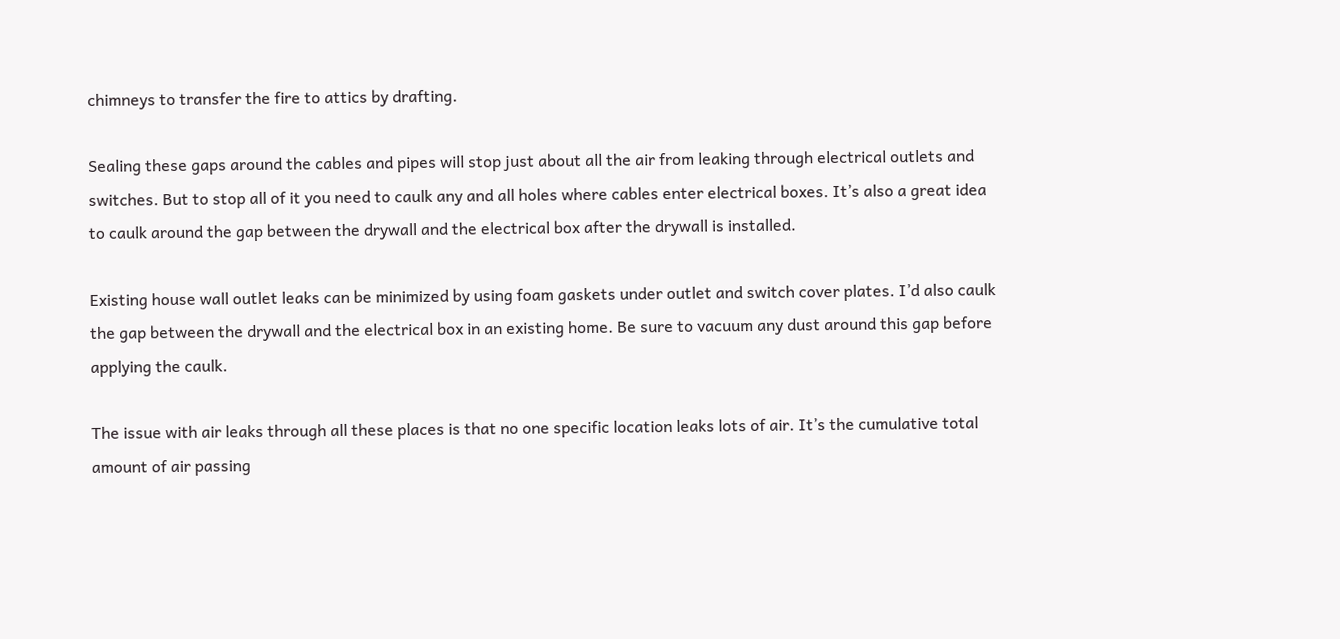chimneys to transfer the fire to attics by drafting.

Sealing these gaps around the cables and pipes will stop just about all the air from leaking through electrical outlets and switches. But to stop all of it you need to caulk any and all holes where cables enter electrical boxes. It’s also a great idea to caulk around the gap between the drywall and the electrical box after the drywall is installed.

Existing house wall outlet leaks can be minimized by using foam gaskets under outlet and switch cover plates. I’d also caulk the gap between the drywall and the electrical box in an existing home. Be sure to vacuum any dust around this gap before applying the caulk.

The issue with air leaks through all these places is that no one specific location leaks lots of air. It’s the cumulative total amount of air passing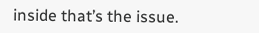inside that’s the issue.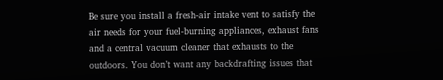Be sure you install a fresh-air intake vent to satisfy the air needs for your fuel-burning appliances, exhaust fans and a central vacuum cleaner that exhausts to the outdoors. You don’t want any backdrafting issues that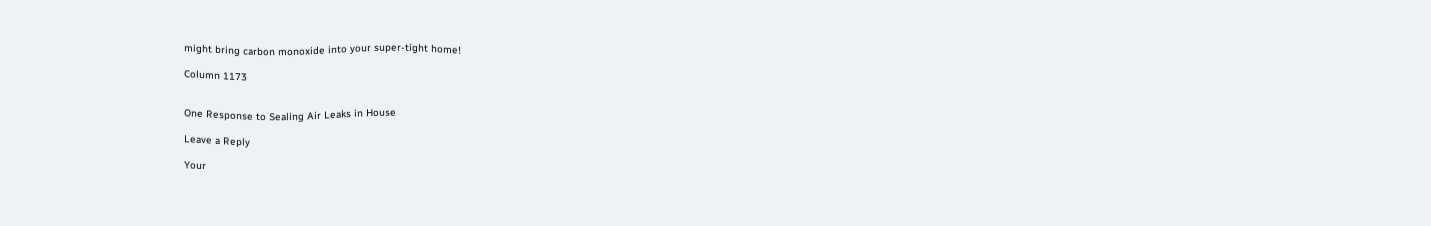might bring carbon monoxide into your super-tight home!

Column 1173


One Response to Sealing Air Leaks in House

Leave a Reply

Your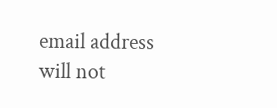email address will not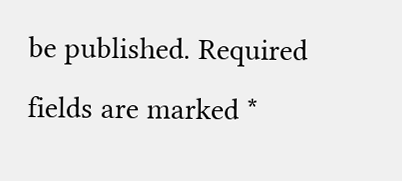be published. Required fields are marked *